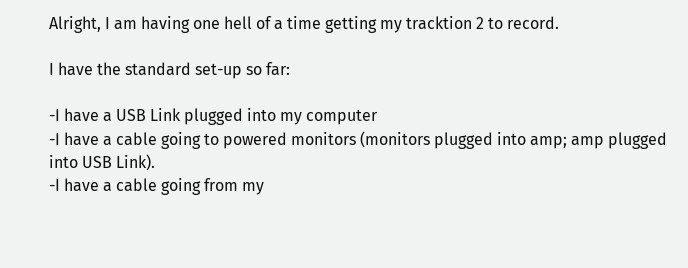Alright, I am having one hell of a time getting my tracktion 2 to record.

I have the standard set-up so far:

-I have a USB Link plugged into my computer
-I have a cable going to powered monitors (monitors plugged into amp; amp plugged into USB Link).
-I have a cable going from my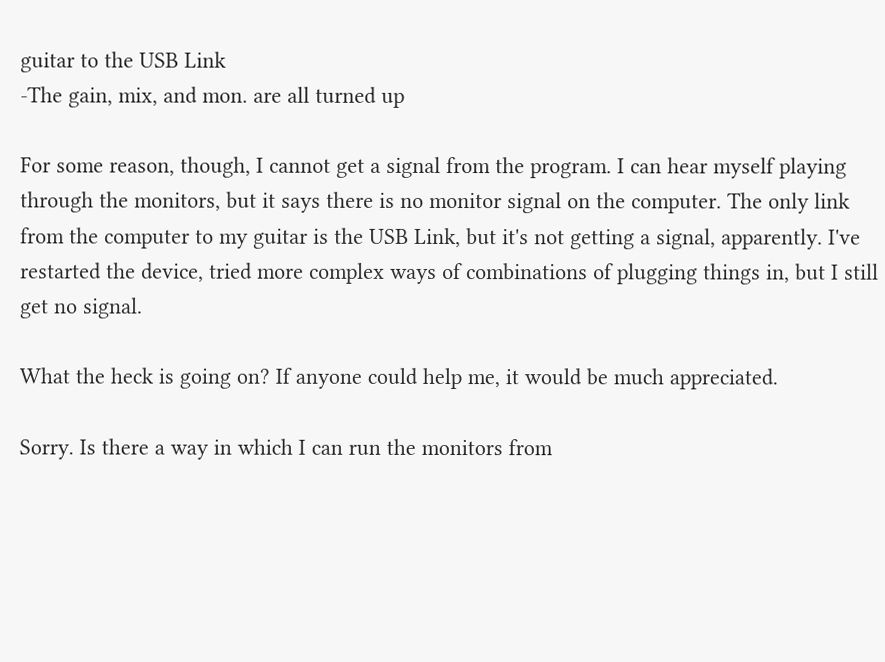guitar to the USB Link
-The gain, mix, and mon. are all turned up

For some reason, though, I cannot get a signal from the program. I can hear myself playing through the monitors, but it says there is no monitor signal on the computer. The only link from the computer to my guitar is the USB Link, but it's not getting a signal, apparently. I've restarted the device, tried more complex ways of combinations of plugging things in, but I still get no signal.

What the heck is going on? If anyone could help me, it would be much appreciated.

Sorry. Is there a way in which I can run the monitors from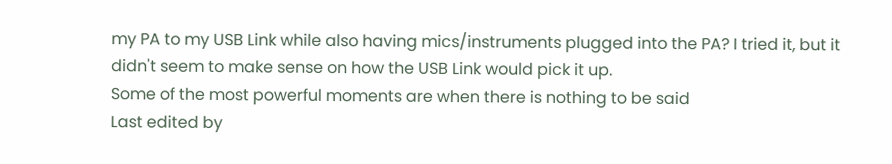my PA to my USB Link while also having mics/instruments plugged into the PA? I tried it, but it didn't seem to make sense on how the USB Link would pick it up.
Some of the most powerful moments are when there is nothing to be said
Last edited by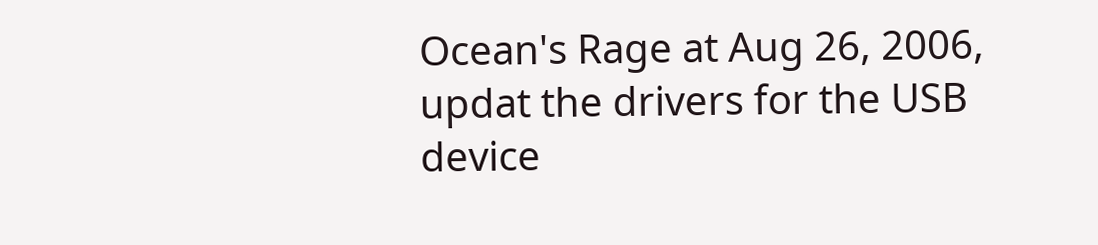Ocean's Rage at Aug 26, 2006,
updat the drivers for the USB device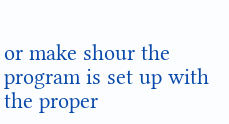or make shour the program is set up with the proper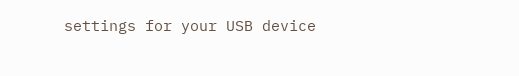settings for your USB device